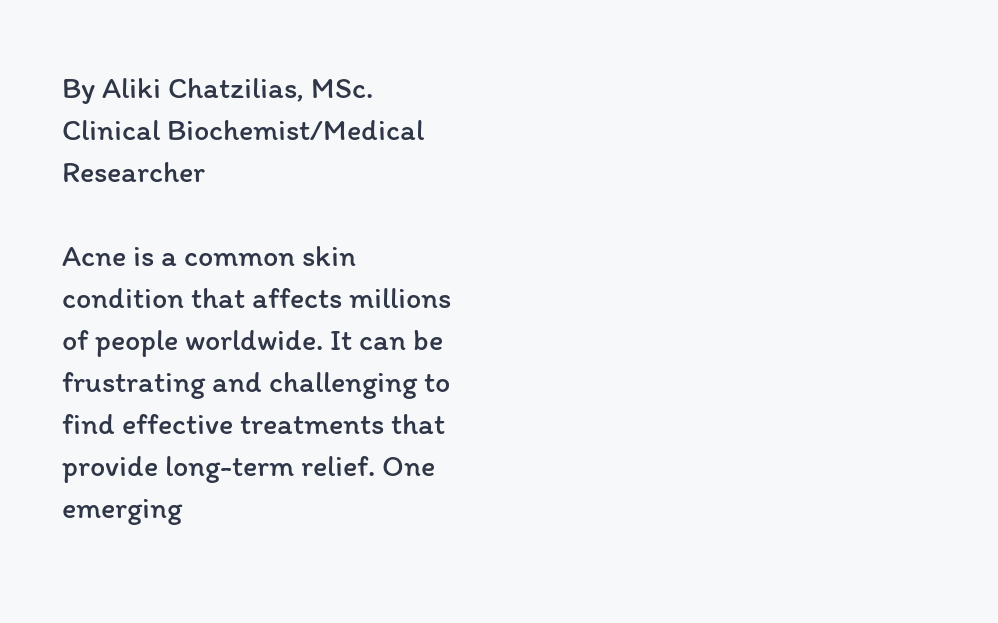By Aliki Chatzilias, MSc.
Clinical Biochemist/Medical Researcher

Acne is a common skin condition that affects millions of people worldwide. It can be frustrating and challenging to find effective treatments that provide long-term relief. One emerging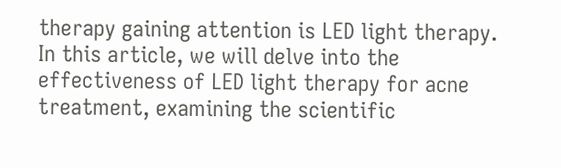therapy gaining attention is LED light therapy. In this article, we will delve into the effectiveness of LED light therapy for acne treatment, examining the scientific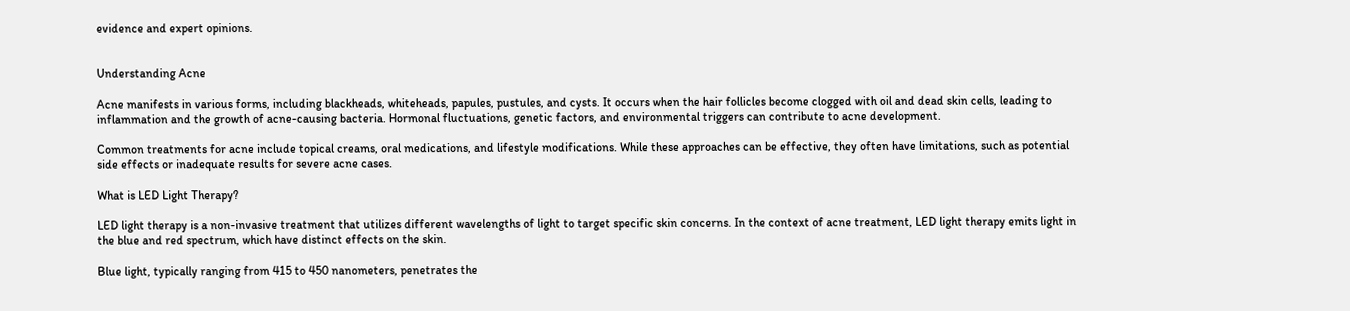evidence and expert opinions.


Understanding Acne

Acne manifests in various forms, including blackheads, whiteheads, papules, pustules, and cysts. It occurs when the hair follicles become clogged with oil and dead skin cells, leading to inflammation and the growth of acne-causing bacteria. Hormonal fluctuations, genetic factors, and environmental triggers can contribute to acne development.

Common treatments for acne include topical creams, oral medications, and lifestyle modifications. While these approaches can be effective, they often have limitations, such as potential side effects or inadequate results for severe acne cases.

What is LED Light Therapy?

LED light therapy is a non-invasive treatment that utilizes different wavelengths of light to target specific skin concerns. In the context of acne treatment, LED light therapy emits light in the blue and red spectrum, which have distinct effects on the skin.

Blue light, typically ranging from 415 to 450 nanometers, penetrates the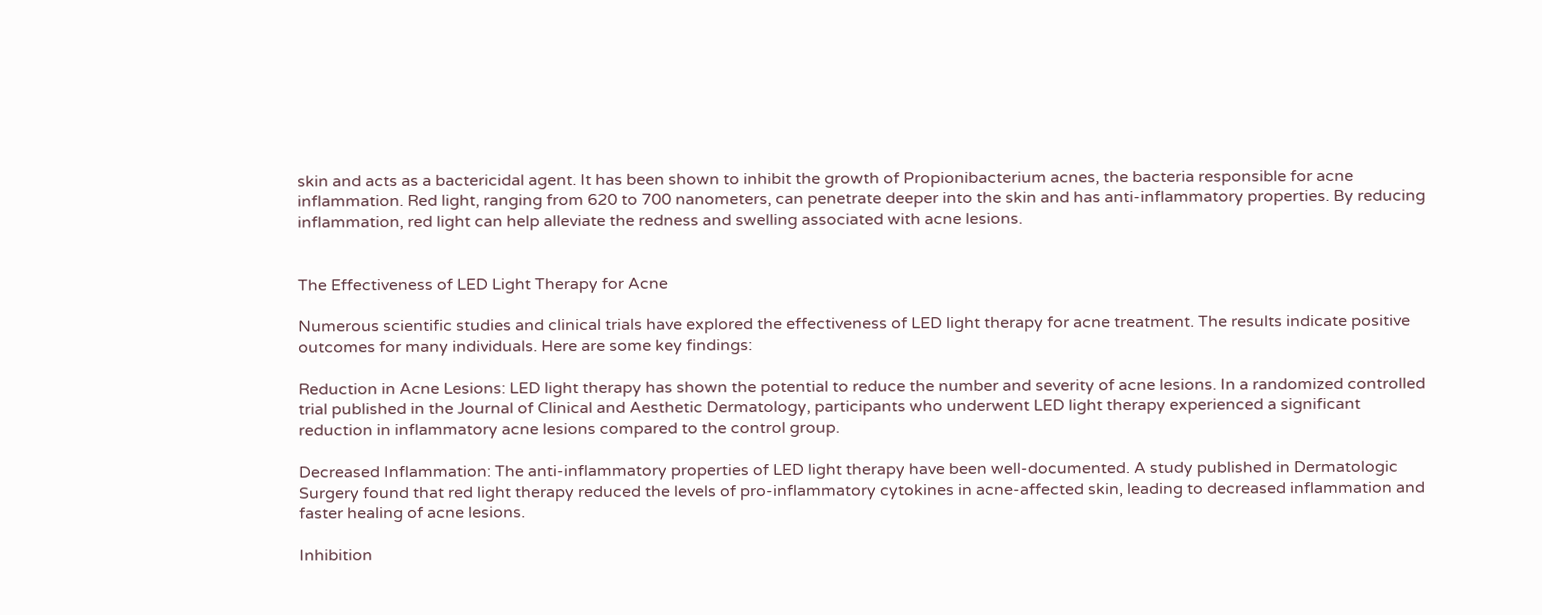skin and acts as a bactericidal agent. It has been shown to inhibit the growth of Propionibacterium acnes, the bacteria responsible for acne inflammation. Red light, ranging from 620 to 700 nanometers, can penetrate deeper into the skin and has anti-inflammatory properties. By reducing inflammation, red light can help alleviate the redness and swelling associated with acne lesions.


The Effectiveness of LED Light Therapy for Acne

Numerous scientific studies and clinical trials have explored the effectiveness of LED light therapy for acne treatment. The results indicate positive outcomes for many individuals. Here are some key findings:

Reduction in Acne Lesions: LED light therapy has shown the potential to reduce the number and severity of acne lesions. In a randomized controlled trial published in the Journal of Clinical and Aesthetic Dermatology, participants who underwent LED light therapy experienced a significant reduction in inflammatory acne lesions compared to the control group.

Decreased Inflammation: The anti-inflammatory properties of LED light therapy have been well-documented. A study published in Dermatologic Surgery found that red light therapy reduced the levels of pro-inflammatory cytokines in acne-affected skin, leading to decreased inflammation and faster healing of acne lesions.

Inhibition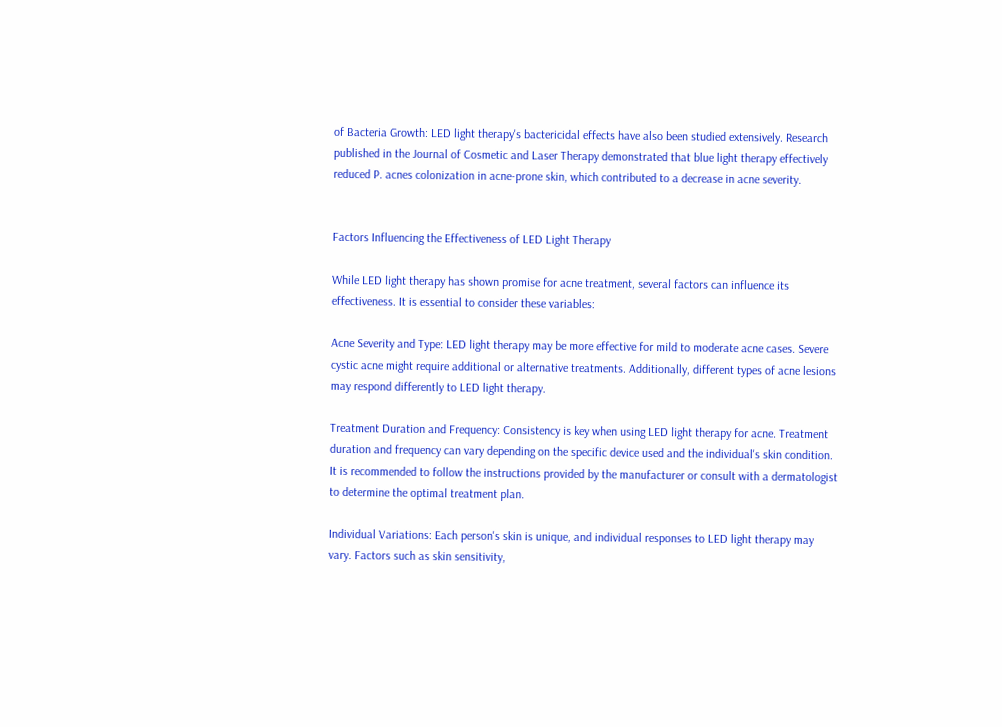of Bacteria Growth: LED light therapy's bactericidal effects have also been studied extensively. Research published in the Journal of Cosmetic and Laser Therapy demonstrated that blue light therapy effectively reduced P. acnes colonization in acne-prone skin, which contributed to a decrease in acne severity.


Factors Influencing the Effectiveness of LED Light Therapy

While LED light therapy has shown promise for acne treatment, several factors can influence its effectiveness. It is essential to consider these variables:

Acne Severity and Type: LED light therapy may be more effective for mild to moderate acne cases. Severe cystic acne might require additional or alternative treatments. Additionally, different types of acne lesions may respond differently to LED light therapy.

Treatment Duration and Frequency: Consistency is key when using LED light therapy for acne. Treatment duration and frequency can vary depending on the specific device used and the individual's skin condition. It is recommended to follow the instructions provided by the manufacturer or consult with a dermatologist to determine the optimal treatment plan.

Individual Variations: Each person's skin is unique, and individual responses to LED light therapy may vary. Factors such as skin sensitivity,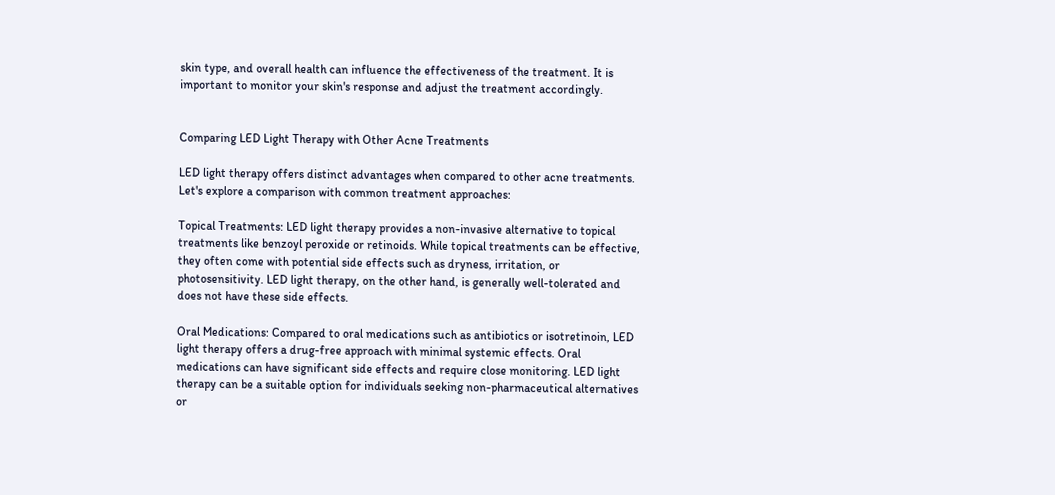skin type, and overall health can influence the effectiveness of the treatment. It is important to monitor your skin's response and adjust the treatment accordingly.


Comparing LED Light Therapy with Other Acne Treatments

LED light therapy offers distinct advantages when compared to other acne treatments. Let's explore a comparison with common treatment approaches:

Topical Treatments: LED light therapy provides a non-invasive alternative to topical treatments like benzoyl peroxide or retinoids. While topical treatments can be effective, they often come with potential side effects such as dryness, irritation, or photosensitivity. LED light therapy, on the other hand, is generally well-tolerated and does not have these side effects.

Oral Medications: Compared to oral medications such as antibiotics or isotretinoin, LED light therapy offers a drug-free approach with minimal systemic effects. Oral medications can have significant side effects and require close monitoring. LED light therapy can be a suitable option for individuals seeking non-pharmaceutical alternatives or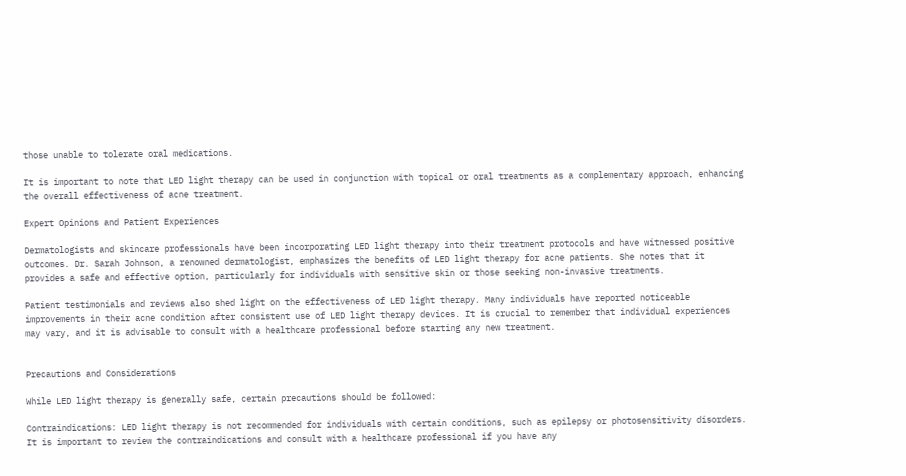those unable to tolerate oral medications.

It is important to note that LED light therapy can be used in conjunction with topical or oral treatments as a complementary approach, enhancing the overall effectiveness of acne treatment.

Expert Opinions and Patient Experiences

Dermatologists and skincare professionals have been incorporating LED light therapy into their treatment protocols and have witnessed positive outcomes. Dr. Sarah Johnson, a renowned dermatologist, emphasizes the benefits of LED light therapy for acne patients. She notes that it provides a safe and effective option, particularly for individuals with sensitive skin or those seeking non-invasive treatments.

Patient testimonials and reviews also shed light on the effectiveness of LED light therapy. Many individuals have reported noticeable improvements in their acne condition after consistent use of LED light therapy devices. It is crucial to remember that individual experiences may vary, and it is advisable to consult with a healthcare professional before starting any new treatment.


Precautions and Considerations

While LED light therapy is generally safe, certain precautions should be followed:

Contraindications: LED light therapy is not recommended for individuals with certain conditions, such as epilepsy or photosensitivity disorders. It is important to review the contraindications and consult with a healthcare professional if you have any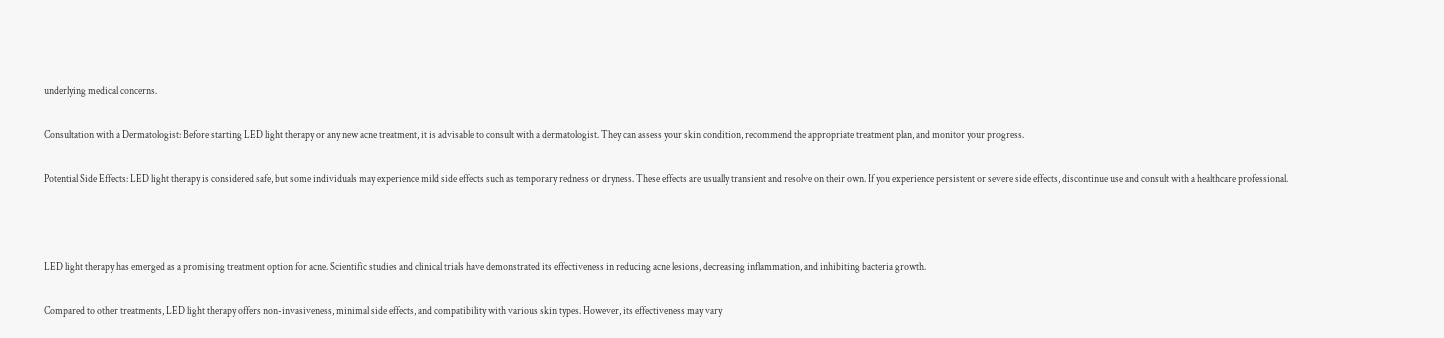underlying medical concerns.

Consultation with a Dermatologist: Before starting LED light therapy or any new acne treatment, it is advisable to consult with a dermatologist. They can assess your skin condition, recommend the appropriate treatment plan, and monitor your progress.

Potential Side Effects: LED light therapy is considered safe, but some individuals may experience mild side effects such as temporary redness or dryness. These effects are usually transient and resolve on their own. If you experience persistent or severe side effects, discontinue use and consult with a healthcare professional.



LED light therapy has emerged as a promising treatment option for acne. Scientific studies and clinical trials have demonstrated its effectiveness in reducing acne lesions, decreasing inflammation, and inhibiting bacteria growth.

Compared to other treatments, LED light therapy offers non-invasiveness, minimal side effects, and compatibility with various skin types. However, its effectiveness may vary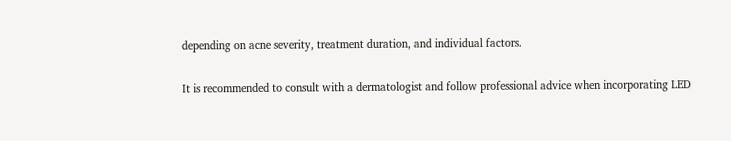depending on acne severity, treatment duration, and individual factors.

It is recommended to consult with a dermatologist and follow professional advice when incorporating LED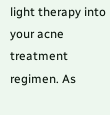light therapy into your acne treatment regimen. As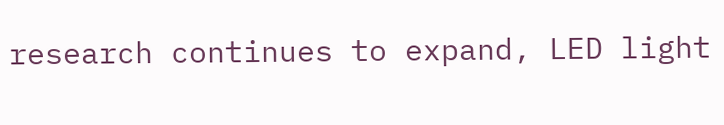research continues to expand, LED light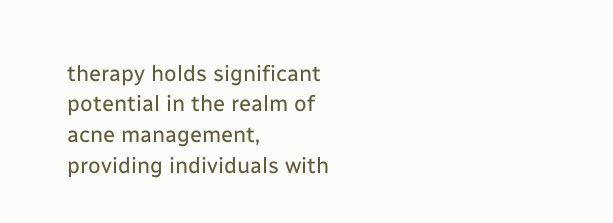therapy holds significant potential in the realm of acne management, providing individuals with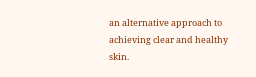an alternative approach to achieving clear and healthy skin.